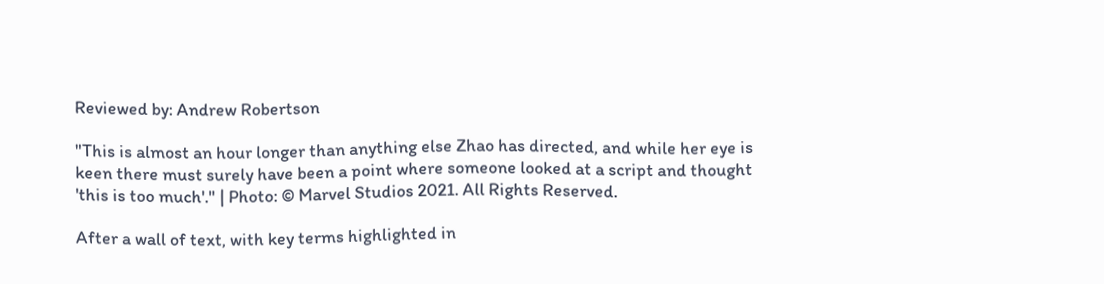Reviewed by: Andrew Robertson

"This is almost an hour longer than anything else Zhao has directed, and while her eye is keen there must surely have been a point where someone looked at a script and thought 'this is too much'." | Photo: © Marvel Studios 2021. All Rights Reserved.

After a wall of text, with key terms highlighted in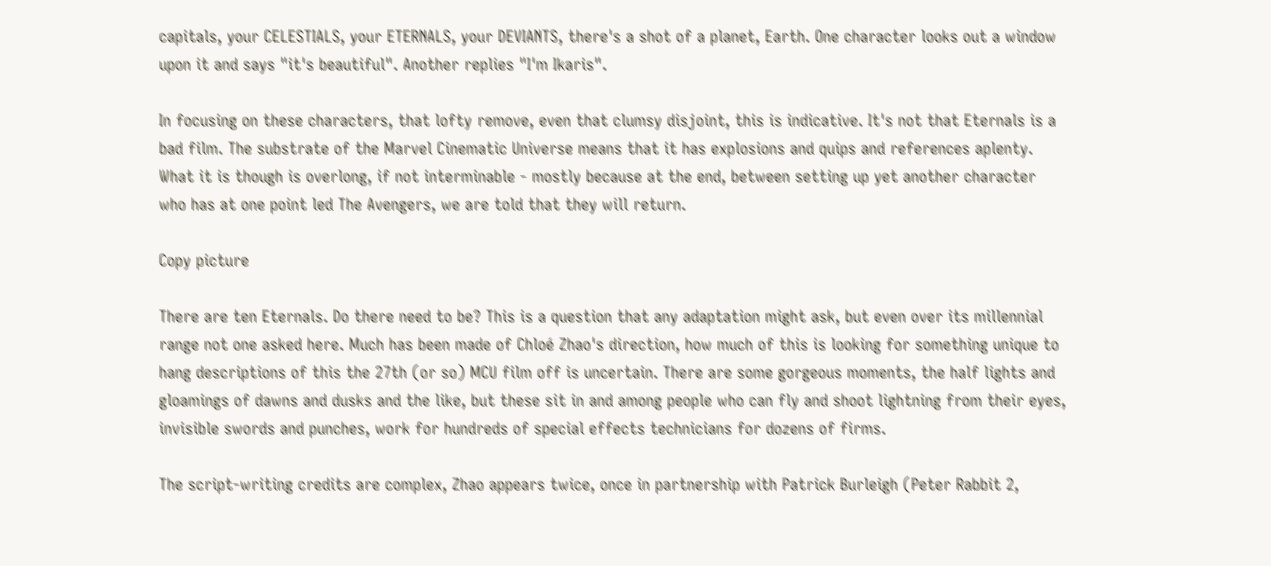capitals, your CELESTIALS, your ETERNALS, your DEVIANTS, there's a shot of a planet, Earth. One character looks out a window upon it and says "it's beautiful". Another replies "I'm Ikaris".

In focusing on these characters, that lofty remove, even that clumsy disjoint, this is indicative. It's not that Eternals is a bad film. The substrate of the Marvel Cinematic Universe means that it has explosions and quips and references aplenty. What it is though is overlong, if not interminable - mostly because at the end, between setting up yet another character who has at one point led The Avengers, we are told that they will return.

Copy picture

There are ten Eternals. Do there need to be? This is a question that any adaptation might ask, but even over its millennial range not one asked here. Much has been made of Chloé Zhao's direction, how much of this is looking for something unique to hang descriptions of this the 27th (or so) MCU film off is uncertain. There are some gorgeous moments, the half lights and gloamings of dawns and dusks and the like, but these sit in and among people who can fly and shoot lightning from their eyes, invisible swords and punches, work for hundreds of special effects technicians for dozens of firms.

The script-writing credits are complex, Zhao appears twice, once in partnership with Patrick Burleigh (Peter Rabbit 2,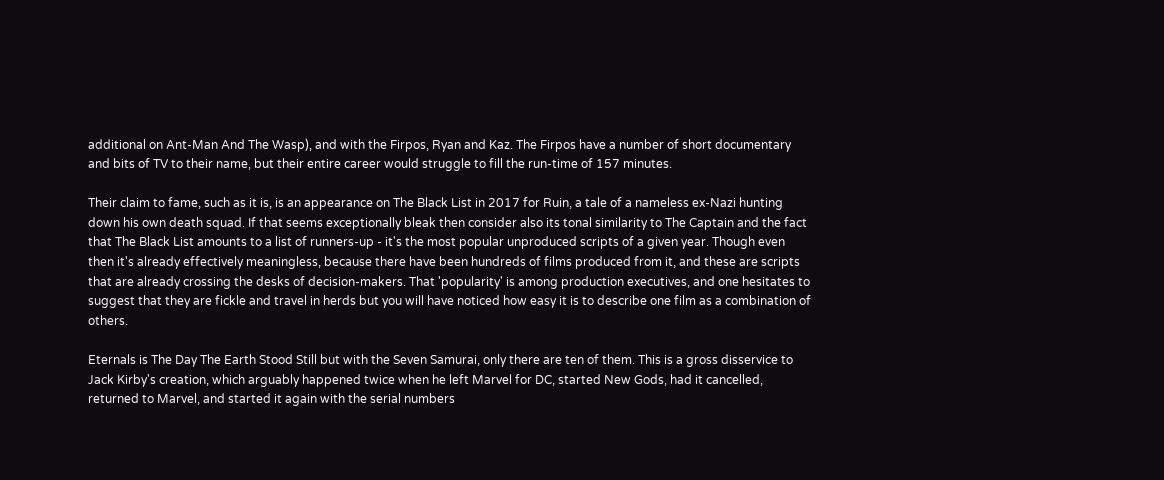additional on Ant-Man And The Wasp), and with the Firpos, Ryan and Kaz. The Firpos have a number of short documentary and bits of TV to their name, but their entire career would struggle to fill the run-time of 157 minutes.

Their claim to fame, such as it is, is an appearance on The Black List in 2017 for Ruin, a tale of a nameless ex-Nazi hunting down his own death squad. If that seems exceptionally bleak then consider also its tonal similarity to The Captain and the fact that The Black List amounts to a list of runners-up - it's the most popular unproduced scripts of a given year. Though even then it's already effectively meaningless, because there have been hundreds of films produced from it, and these are scripts that are already crossing the desks of decision-makers. That 'popularity' is among production executives, and one hesitates to suggest that they are fickle and travel in herds but you will have noticed how easy it is to describe one film as a combination of others.

Eternals is The Day The Earth Stood Still but with the Seven Samurai, only there are ten of them. This is a gross disservice to Jack Kirby's creation, which arguably happened twice when he left Marvel for DC, started New Gods, had it cancelled, returned to Marvel, and started it again with the serial numbers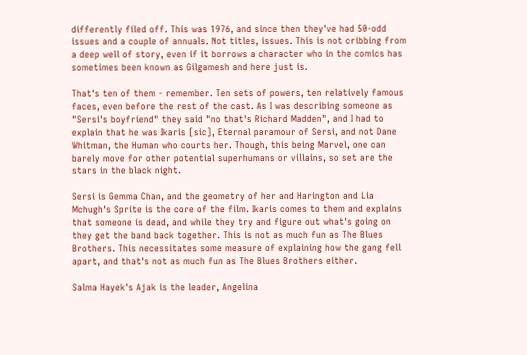differently filed off. This was 1976, and since then they've had 50-odd issues and a couple of annuals. Not titles, issues. This is not cribbing from a deep well of story, even if it borrows a character who in the comics has sometimes been known as Gilgamesh and here just is.

That's ten of them - remember. Ten sets of powers, ten relatively famous faces, even before the rest of the cast. As I was describing someone as "Sersi's boyfriend" they said "no that's Richard Madden", and I had to explain that he was Ikaris [sic], Eternal paramour of Sersi, and not Dane Whitman, the Human who courts her. Though, this being Marvel, one can barely move for other potential superhumans or villains, so set are the stars in the black night.

Sersi is Gemma Chan, and the geometry of her and Harington and Lia Mchugh's Sprite is the core of the film. Ikaris comes to them and explains that someone is dead, and while they try and figure out what's going on they get the band back together. This is not as much fun as The Blues Brothers. This necessitates some measure of explaining how the gang fell apart, and that's not as much fun as The Blues Brothers either.

Salma Hayek's Ajak is the leader, Angelina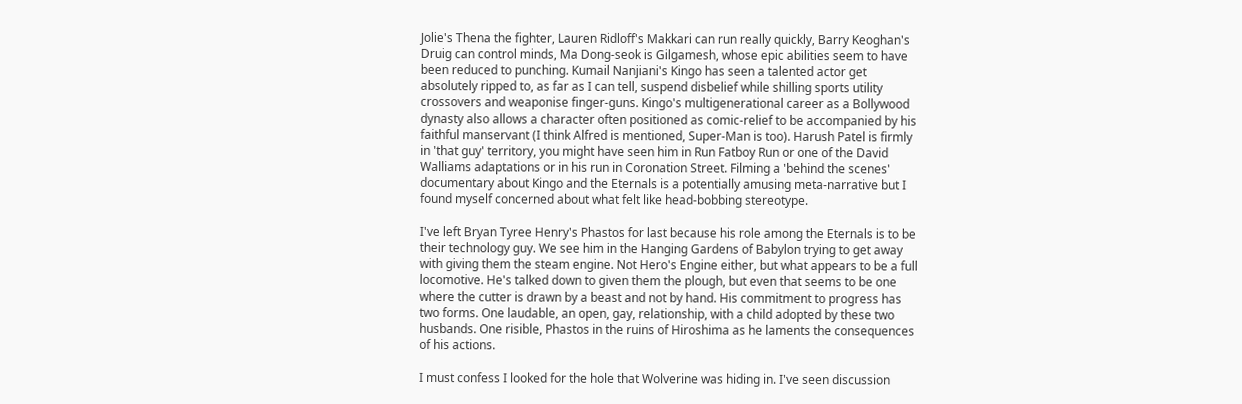Jolie's Thena the fighter, Lauren Ridloff's Makkari can run really quickly, Barry Keoghan's Druig can control minds, Ma Dong-seok is Gilgamesh, whose epic abilities seem to have been reduced to punching. Kumail Nanjiani's Kingo has seen a talented actor get absolutely ripped to, as far as I can tell, suspend disbelief while shilling sports utility crossovers and weaponise finger-guns. Kingo's multigenerational career as a Bollywood dynasty also allows a character often positioned as comic-relief to be accompanied by his faithful manservant (I think Alfred is mentioned, Super-Man is too). Harush Patel is firmly in 'that guy' territory, you might have seen him in Run Fatboy Run or one of the David Walliams adaptations or in his run in Coronation Street. Filming a 'behind the scenes' documentary about Kingo and the Eternals is a potentially amusing meta-narrative but I found myself concerned about what felt like head-bobbing stereotype.

I've left Bryan Tyree Henry's Phastos for last because his role among the Eternals is to be their technology guy. We see him in the Hanging Gardens of Babylon trying to get away with giving them the steam engine. Not Hero's Engine either, but what appears to be a full locomotive. He's talked down to given them the plough, but even that seems to be one where the cutter is drawn by a beast and not by hand. His commitment to progress has two forms. One laudable, an open, gay, relationship, with a child adopted by these two husbands. One risible, Phastos in the ruins of Hiroshima as he laments the consequences of his actions.

I must confess I looked for the hole that Wolverine was hiding in. I've seen discussion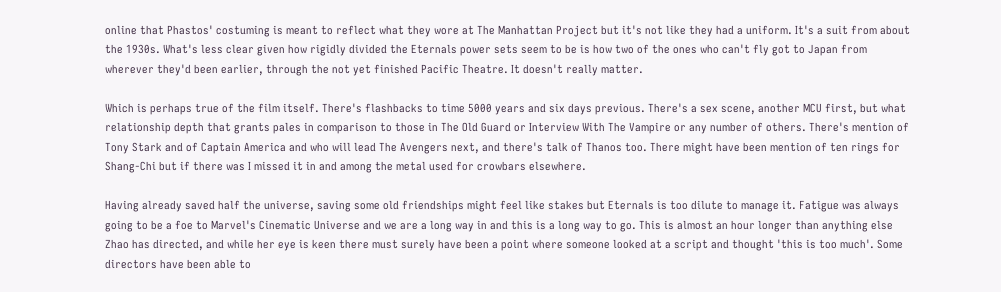online that Phastos' costuming is meant to reflect what they wore at The Manhattan Project but it's not like they had a uniform. It's a suit from about the 1930s. What's less clear given how rigidly divided the Eternals power sets seem to be is how two of the ones who can't fly got to Japan from wherever they'd been earlier, through the not yet finished Pacific Theatre. It doesn't really matter.

Which is perhaps true of the film itself. There's flashbacks to time 5000 years and six days previous. There's a sex scene, another MCU first, but what relationship depth that grants pales in comparison to those in The Old Guard or Interview With The Vampire or any number of others. There's mention of Tony Stark and of Captain America and who will lead The Avengers next, and there's talk of Thanos too. There might have been mention of ten rings for Shang-Chi but if there was I missed it in and among the metal used for crowbars elsewhere.

Having already saved half the universe, saving some old friendships might feel like stakes but Eternals is too dilute to manage it. Fatigue was always going to be a foe to Marvel's Cinematic Universe and we are a long way in and this is a long way to go. This is almost an hour longer than anything else Zhao has directed, and while her eye is keen there must surely have been a point where someone looked at a script and thought 'this is too much'. Some directors have been able to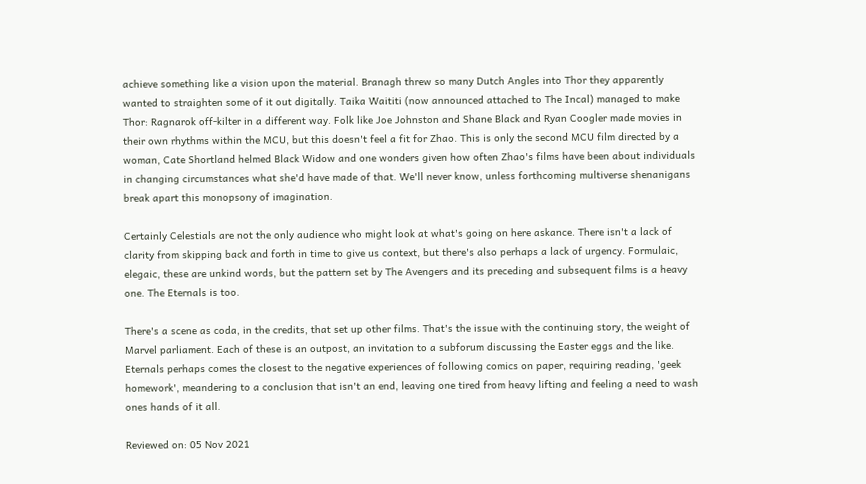achieve something like a vision upon the material. Branagh threw so many Dutch Angles into Thor they apparently wanted to straighten some of it out digitally. Taika Waititi (now announced attached to The Incal) managed to make Thor: Ragnarok off-kilter in a different way. Folk like Joe Johnston and Shane Black and Ryan Coogler made movies in their own rhythms within the MCU, but this doesn't feel a fit for Zhao. This is only the second MCU film directed by a woman, Cate Shortland helmed Black Widow and one wonders given how often Zhao's films have been about individuals in changing circumstances what she'd have made of that. We'll never know, unless forthcoming multiverse shenanigans break apart this monopsony of imagination.

Certainly Celestials are not the only audience who might look at what's going on here askance. There isn't a lack of clarity from skipping back and forth in time to give us context, but there's also perhaps a lack of urgency. Formulaic, elegaic, these are unkind words, but the pattern set by The Avengers and its preceding and subsequent films is a heavy one. The Eternals is too.

There's a scene as coda, in the credits, that set up other films. That's the issue with the continuing story, the weight of Marvel parliament. Each of these is an outpost, an invitation to a subforum discussing the Easter eggs and the like. Eternals perhaps comes the closest to the negative experiences of following comics on paper, requiring reading, 'geek homework', meandering to a conclusion that isn't an end, leaving one tired from heavy lifting and feeling a need to wash ones hands of it all.

Reviewed on: 05 Nov 2021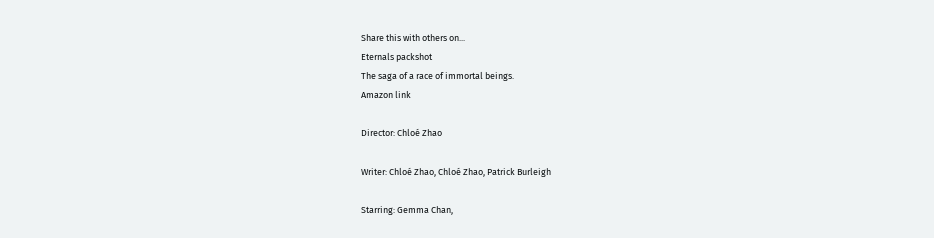Share this with others on...
Eternals packshot
The saga of a race of immortal beings.
Amazon link

Director: Chloé Zhao

Writer: Chloé Zhao, Chloé Zhao, Patrick Burleigh

Starring: Gemma Chan,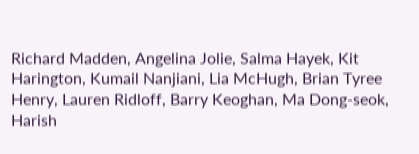Richard Madden, Angelina Jolie, Salma Hayek, Kit Harington, Kumail Nanjiani, Lia McHugh, Brian Tyree Henry, Lauren Ridloff, Barry Keoghan, Ma Dong-seok, Harish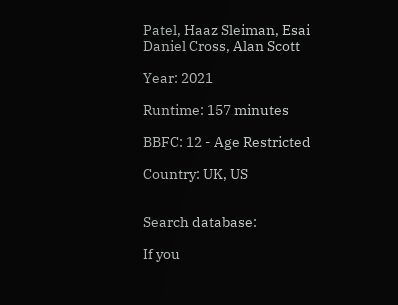Patel, Haaz Sleiman, Esai Daniel Cross, Alan Scott

Year: 2021

Runtime: 157 minutes

BBFC: 12 - Age Restricted

Country: UK, US


Search database:

If you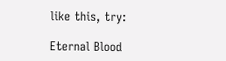like this, try:

Eternal Blood